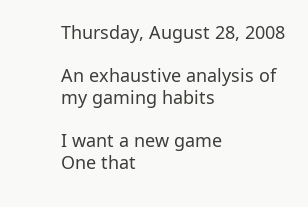Thursday, August 28, 2008

An exhaustive analysis of my gaming habits

I want a new game
One that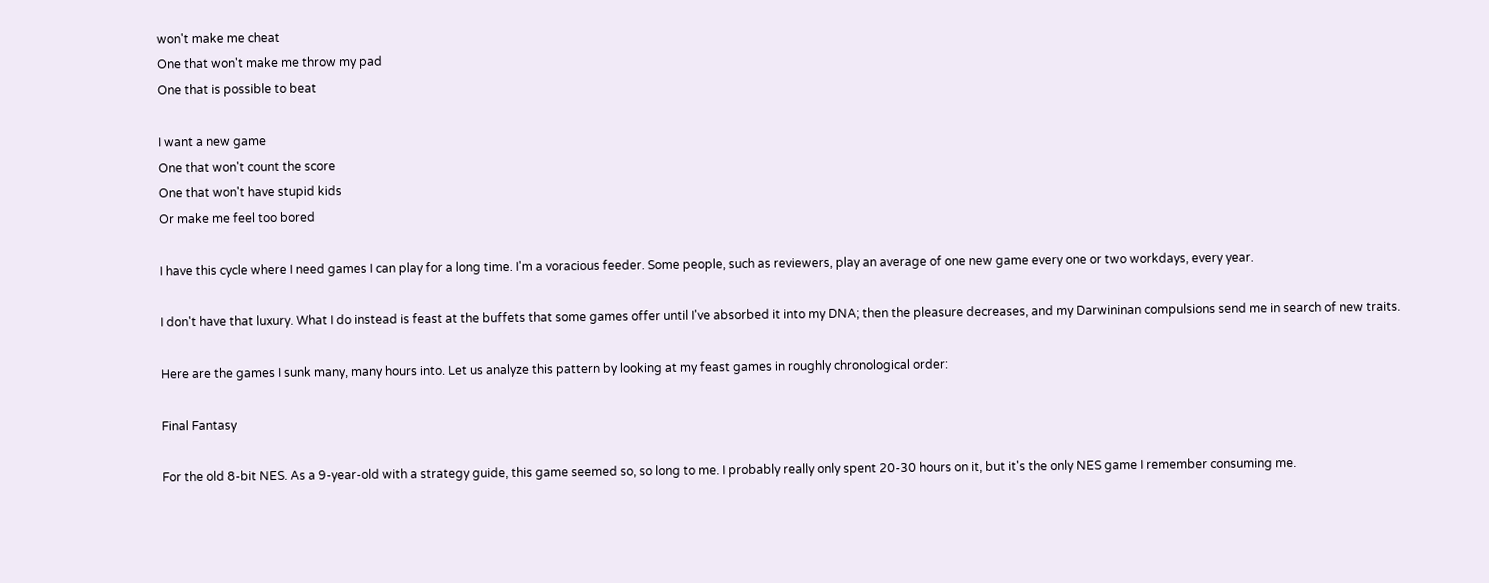won't make me cheat
One that won't make me throw my pad
One that is possible to beat

I want a new game
One that won't count the score
One that won't have stupid kids
Or make me feel too bored

I have this cycle where I need games I can play for a long time. I'm a voracious feeder. Some people, such as reviewers, play an average of one new game every one or two workdays, every year.

I don't have that luxury. What I do instead is feast at the buffets that some games offer until I've absorbed it into my DNA; then the pleasure decreases, and my Darwininan compulsions send me in search of new traits.

Here are the games I sunk many, many hours into. Let us analyze this pattern by looking at my feast games in roughly chronological order:

Final Fantasy

For the old 8-bit NES. As a 9-year-old with a strategy guide, this game seemed so, so long to me. I probably really only spent 20-30 hours on it, but it's the only NES game I remember consuming me.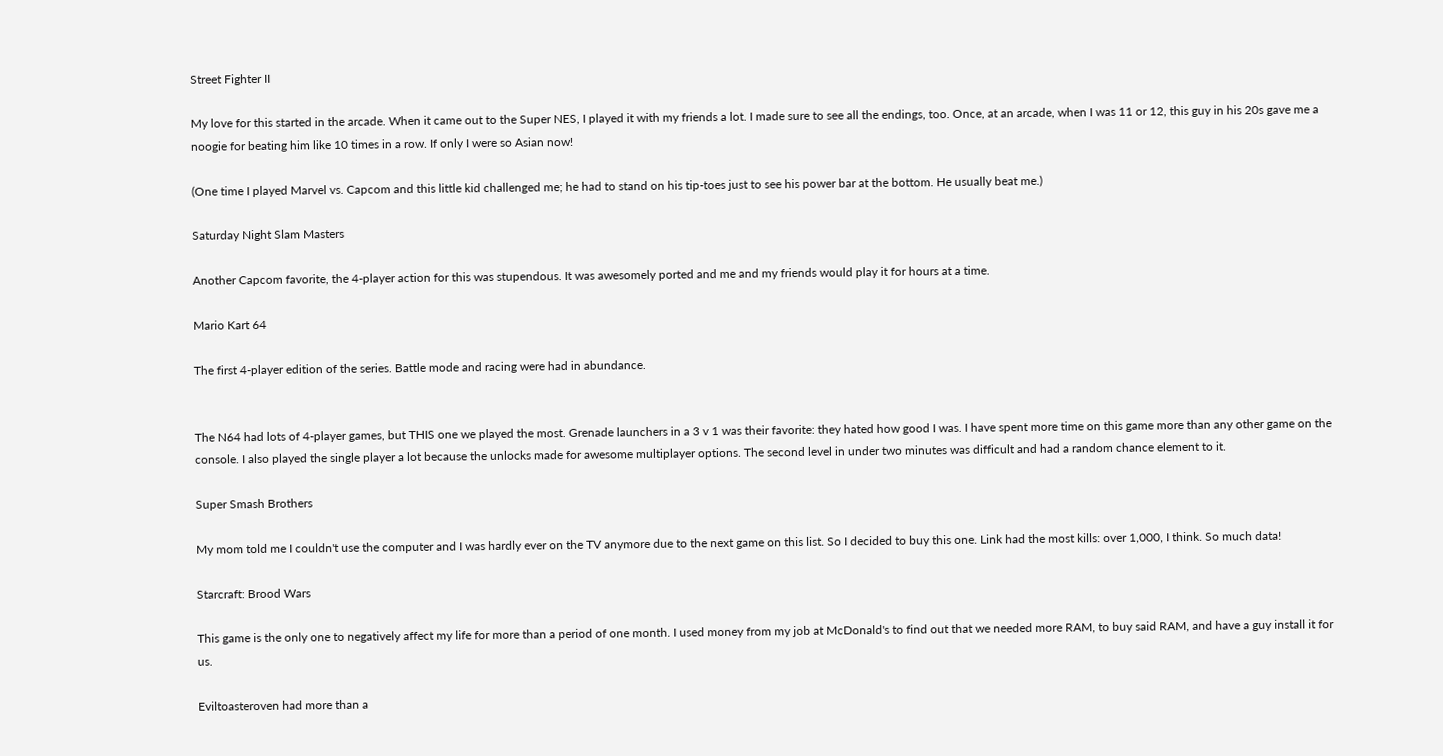Street Fighter II

My love for this started in the arcade. When it came out to the Super NES, I played it with my friends a lot. I made sure to see all the endings, too. Once, at an arcade, when I was 11 or 12, this guy in his 20s gave me a noogie for beating him like 10 times in a row. If only I were so Asian now!

(One time I played Marvel vs. Capcom and this little kid challenged me; he had to stand on his tip-toes just to see his power bar at the bottom. He usually beat me.)

Saturday Night Slam Masters

Another Capcom favorite, the 4-player action for this was stupendous. It was awesomely ported and me and my friends would play it for hours at a time.

Mario Kart 64

The first 4-player edition of the series. Battle mode and racing were had in abundance.


The N64 had lots of 4-player games, but THIS one we played the most. Grenade launchers in a 3 v 1 was their favorite: they hated how good I was. I have spent more time on this game more than any other game on the console. I also played the single player a lot because the unlocks made for awesome multiplayer options. The second level in under two minutes was difficult and had a random chance element to it.

Super Smash Brothers

My mom told me I couldn't use the computer and I was hardly ever on the TV anymore due to the next game on this list. So I decided to buy this one. Link had the most kills: over 1,000, I think. So much data!

Starcraft: Brood Wars

This game is the only one to negatively affect my life for more than a period of one month. I used money from my job at McDonald's to find out that we needed more RAM, to buy said RAM, and have a guy install it for us.

Eviltoasteroven had more than a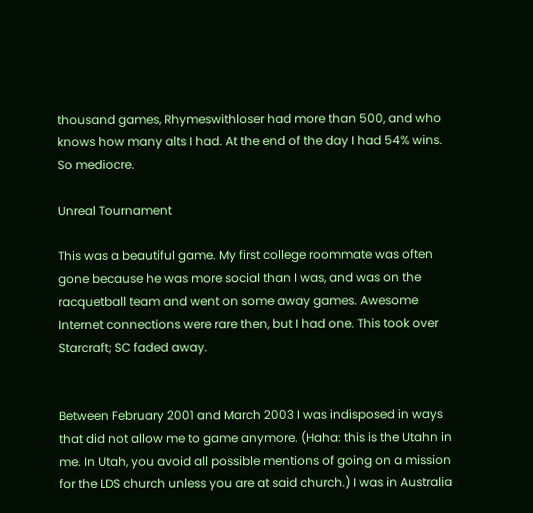thousand games, Rhymeswithloser had more than 500, and who knows how many alts I had. At the end of the day I had 54% wins. So mediocre.

Unreal Tournament

This was a beautiful game. My first college roommate was often gone because he was more social than I was, and was on the racquetball team and went on some away games. Awesome Internet connections were rare then, but I had one. This took over Starcraft; SC faded away.


Between February 2001 and March 2003 I was indisposed in ways that did not allow me to game anymore. (Haha: this is the Utahn in me. In Utah, you avoid all possible mentions of going on a mission for the LDS church unless you are at said church.) I was in Australia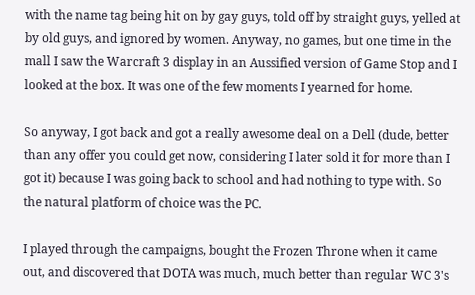with the name tag being hit on by gay guys, told off by straight guys, yelled at by old guys, and ignored by women. Anyway, no games, but one time in the mall I saw the Warcraft 3 display in an Aussified version of Game Stop and I looked at the box. It was one of the few moments I yearned for home.

So anyway, I got back and got a really awesome deal on a Dell (dude, better than any offer you could get now, considering I later sold it for more than I got it) because I was going back to school and had nothing to type with. So the natural platform of choice was the PC.

I played through the campaigns, bought the Frozen Throne when it came out, and discovered that DOTA was much, much better than regular WC 3's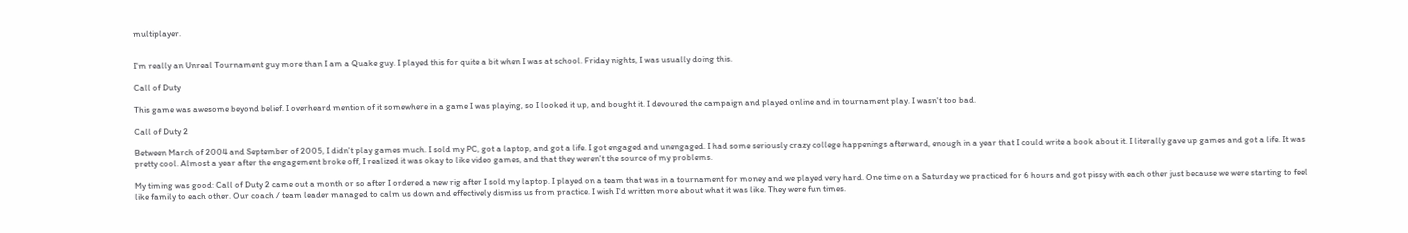multiplayer.


I'm really an Unreal Tournament guy more than I am a Quake guy. I played this for quite a bit when I was at school. Friday nights, I was usually doing this.

Call of Duty

This game was awesome beyond belief. I overheard mention of it somewhere in a game I was playing, so I looked it up, and bought it. I devoured the campaign and played online and in tournament play. I wasn't too bad.

Call of Duty 2

Between March of 2004 and September of 2005, I didn't play games much. I sold my PC, got a laptop, and got a life. I got engaged and unengaged. I had some seriously crazy college happenings afterward, enough in a year that I could write a book about it. I literally gave up games and got a life. It was pretty cool. Almost a year after the engagement broke off, I realized it was okay to like video games, and that they weren't the source of my problems.

My timing was good: Call of Duty 2 came out a month or so after I ordered a new rig after I sold my laptop. I played on a team that was in a tournament for money and we played very hard. One time on a Saturday we practiced for 6 hours and got pissy with each other just because we were starting to feel like family to each other. Our coach / team leader managed to calm us down and effectively dismiss us from practice. I wish I'd written more about what it was like. They were fun times.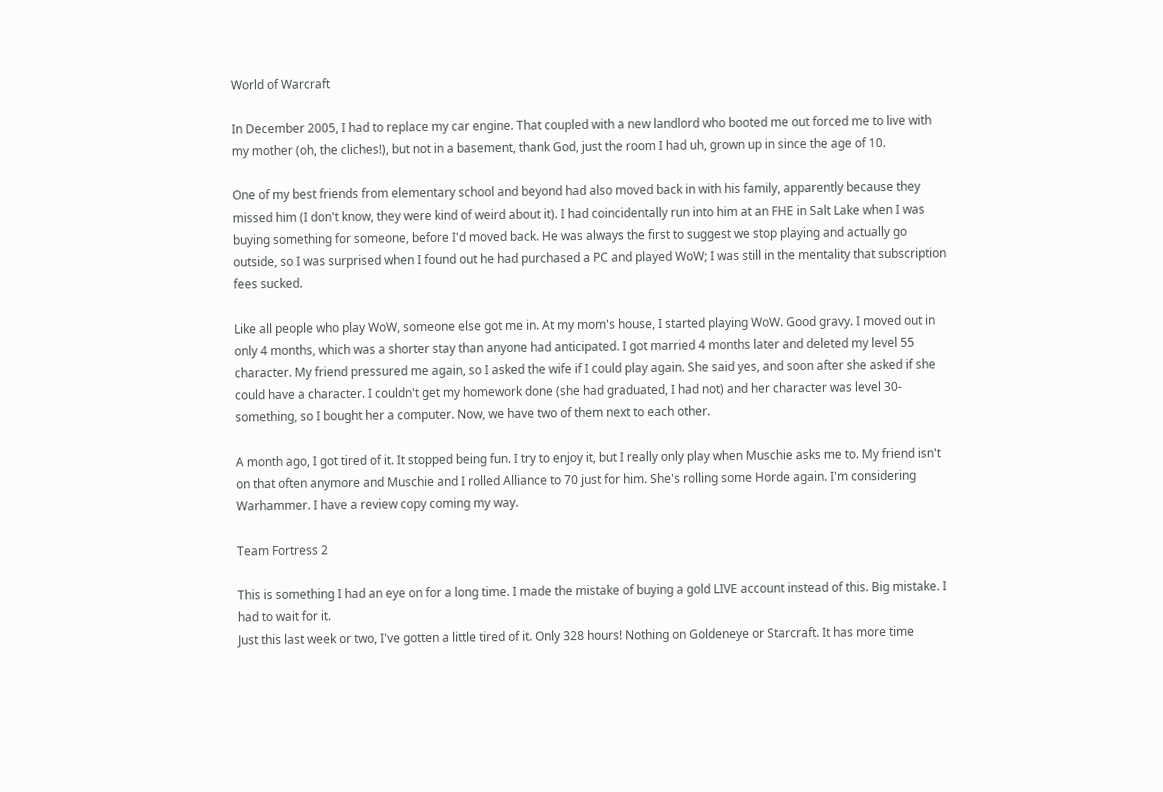World of Warcraft

In December 2005, I had to replace my car engine. That coupled with a new landlord who booted me out forced me to live with my mother (oh, the cliches!), but not in a basement, thank God, just the room I had uh, grown up in since the age of 10.

One of my best friends from elementary school and beyond had also moved back in with his family, apparently because they missed him (I don't know, they were kind of weird about it). I had coincidentally run into him at an FHE in Salt Lake when I was buying something for someone, before I'd moved back. He was always the first to suggest we stop playing and actually go outside, so I was surprised when I found out he had purchased a PC and played WoW; I was still in the mentality that subscription fees sucked.

Like all people who play WoW, someone else got me in. At my mom's house, I started playing WoW. Good gravy. I moved out in only 4 months, which was a shorter stay than anyone had anticipated. I got married 4 months later and deleted my level 55 character. My friend pressured me again, so I asked the wife if I could play again. She said yes, and soon after she asked if she could have a character. I couldn't get my homework done (she had graduated, I had not) and her character was level 30-something, so I bought her a computer. Now, we have two of them next to each other.

A month ago, I got tired of it. It stopped being fun. I try to enjoy it, but I really only play when Muschie asks me to. My friend isn't on that often anymore and Muschie and I rolled Alliance to 70 just for him. She's rolling some Horde again. I'm considering Warhammer. I have a review copy coming my way.

Team Fortress 2

This is something I had an eye on for a long time. I made the mistake of buying a gold LIVE account instead of this. Big mistake. I had to wait for it.
Just this last week or two, I've gotten a little tired of it. Only 328 hours! Nothing on Goldeneye or Starcraft. It has more time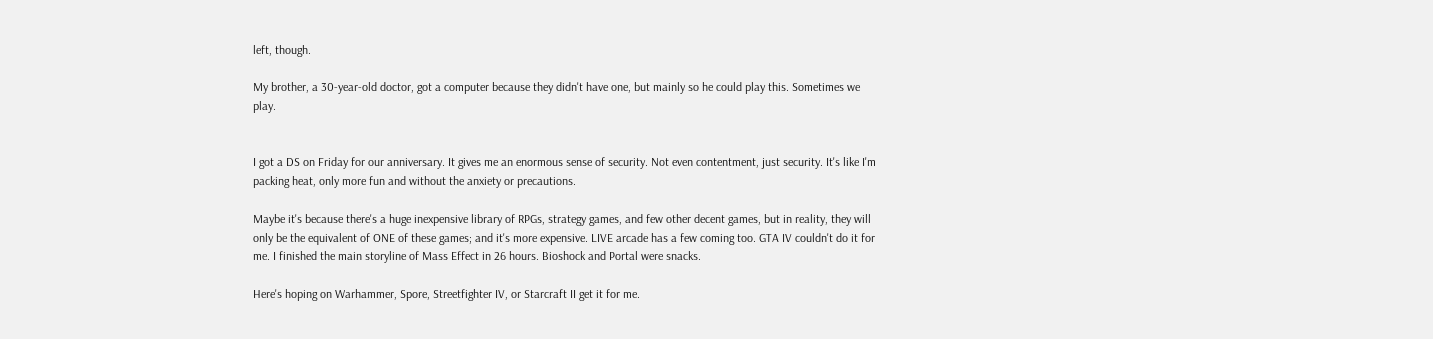left, though.

My brother, a 30-year-old doctor, got a computer because they didn't have one, but mainly so he could play this. Sometimes we play.


I got a DS on Friday for our anniversary. It gives me an enormous sense of security. Not even contentment, just security. It's like I'm packing heat, only more fun and without the anxiety or precautions.

Maybe it's because there's a huge inexpensive library of RPGs, strategy games, and few other decent games, but in reality, they will only be the equivalent of ONE of these games; and it's more expensive. LIVE arcade has a few coming too. GTA IV couldn't do it for me. I finished the main storyline of Mass Effect in 26 hours. Bioshock and Portal were snacks.

Here's hoping on Warhammer, Spore, Streetfighter IV, or Starcraft II get it for me.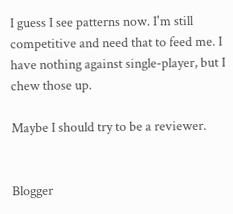I guess I see patterns now. I'm still competitive and need that to feed me. I have nothing against single-player, but I chew those up.

Maybe I should try to be a reviewer.


Blogger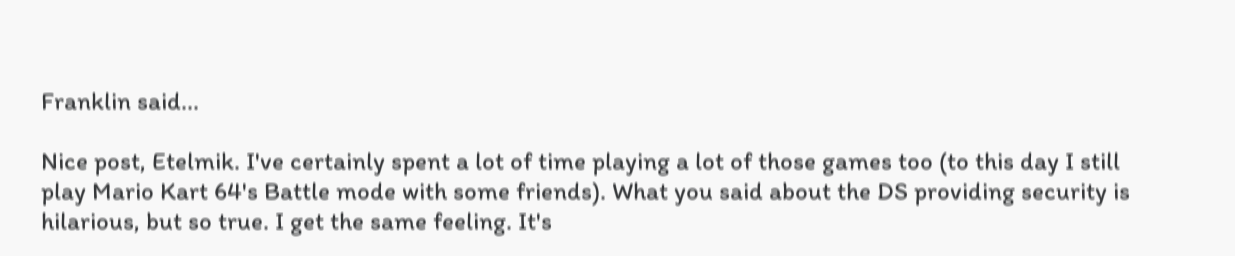Franklin said...

Nice post, Etelmik. I've certainly spent a lot of time playing a lot of those games too (to this day I still play Mario Kart 64's Battle mode with some friends). What you said about the DS providing security is hilarious, but so true. I get the same feeling. It's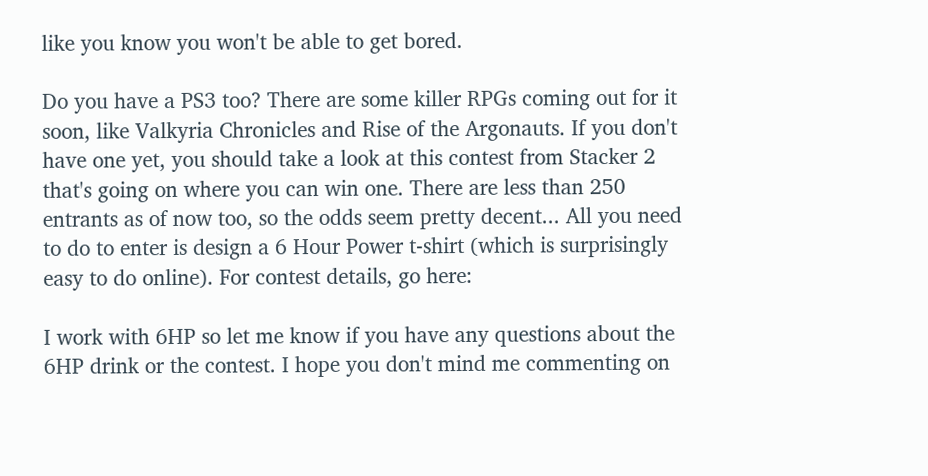like you know you won't be able to get bored.

Do you have a PS3 too? There are some killer RPGs coming out for it soon, like Valkyria Chronicles and Rise of the Argonauts. If you don't have one yet, you should take a look at this contest from Stacker 2 that's going on where you can win one. There are less than 250 entrants as of now too, so the odds seem pretty decent... All you need to do to enter is design a 6 Hour Power t-shirt (which is surprisingly easy to do online). For contest details, go here:

I work with 6HP so let me know if you have any questions about the 6HP drink or the contest. I hope you don't mind me commenting on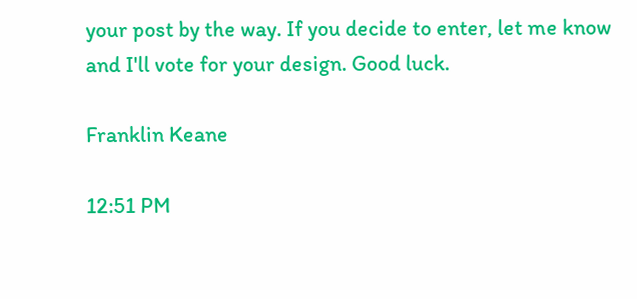your post by the way. If you decide to enter, let me know and I'll vote for your design. Good luck.

Franklin Keane

12:51 PM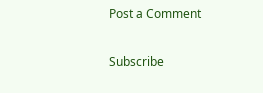Post a Comment

Subscribe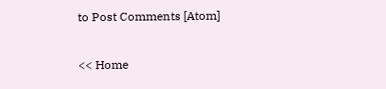to Post Comments [Atom]

<< Home